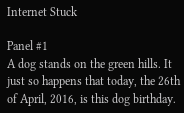Internet Stuck

Panel #1
A dog stands on the green hills. It just so happens that today, the 26th of April, 2016, is this dog birthday.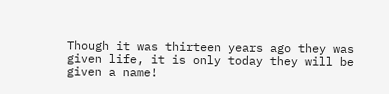Though it was thirteen years ago they was given life, it is only today they will be given a name!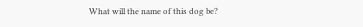What will the name of this dog be?